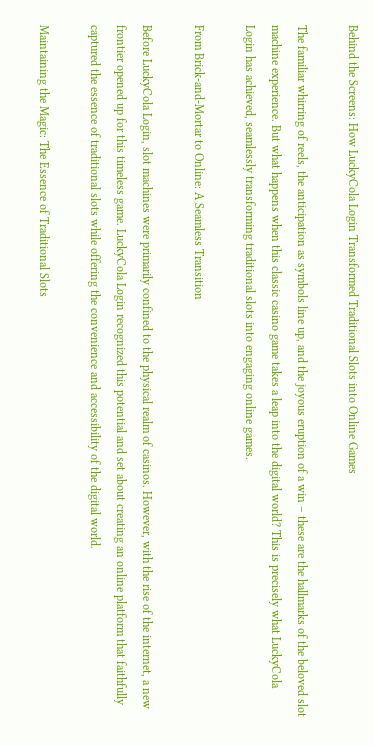Behind the Screens: How LuckyCola Login Transformed Traditional Slots into Online Games

The familiar whirring of reels, the anticipation as symbols line up, and the joyous eruption of a win – these are the hallmarks of the beloved slot machine experience. But what happens when this classic casino game takes a leap into the digital world? This is precisely what LuckyCola Login has achieved, seamlessly transforming traditional slots into engaging online games.

From Brick-and-Mortar to Online: A Seamless Transition

Before LuckyCola Login, slot machines were primarily confined to the physical realm of casinos. However, with the rise of the internet, a new frontier opened up for this timeless game. LuckyCola Login recognized this potential and set about creating an online platform that faithfully captured the essence of traditional slots while offering the convenience and accessibility of the digital world.

Maintaining the Magic: The Essence of Traditional Slots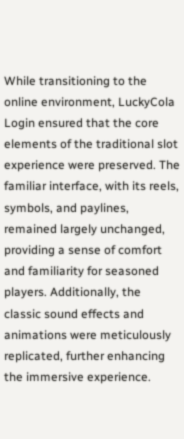While transitioning to the online environment, LuckyCola Login ensured that the core elements of the traditional slot experience were preserved. The familiar interface, with its reels, symbols, and paylines, remained largely unchanged, providing a sense of comfort and familiarity for seasoned players. Additionally, the classic sound effects and animations were meticulously replicated, further enhancing the immersive experience.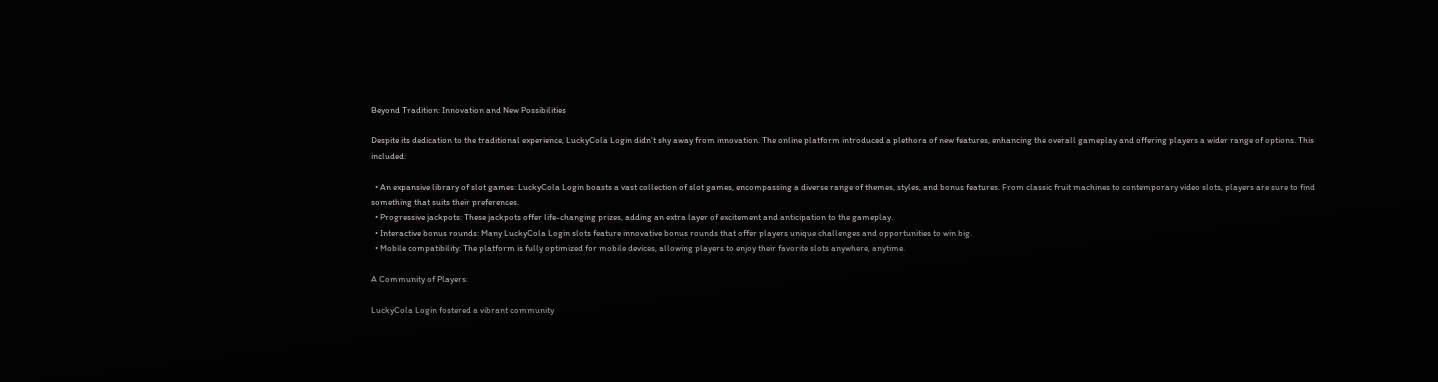Beyond Tradition: Innovation and New Possibilities

Despite its dedication to the traditional experience, LuckyCola Login didn’t shy away from innovation. The online platform introduced a plethora of new features, enhancing the overall gameplay and offering players a wider range of options. This included:

  • An expansive library of slot games: LuckyCola Login boasts a vast collection of slot games, encompassing a diverse range of themes, styles, and bonus features. From classic fruit machines to contemporary video slots, players are sure to find something that suits their preferences.
  • Progressive jackpots: These jackpots offer life-changing prizes, adding an extra layer of excitement and anticipation to the gameplay.
  • Interactive bonus rounds: Many LuckyCola Login slots feature innovative bonus rounds that offer players unique challenges and opportunities to win big.
  • Mobile compatibility: The platform is fully optimized for mobile devices, allowing players to enjoy their favorite slots anywhere, anytime.

A Community of Players:

LuckyCola Login fostered a vibrant community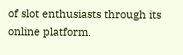of slot enthusiasts through its online platform.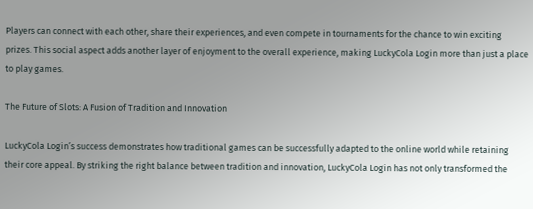Players can connect with each other, share their experiences, and even compete in tournaments for the chance to win exciting prizes. This social aspect adds another layer of enjoyment to the overall experience, making LuckyCola Login more than just a place to play games.

The Future of Slots: A Fusion of Tradition and Innovation

LuckyCola Login’s success demonstrates how traditional games can be successfully adapted to the online world while retaining their core appeal. By striking the right balance between tradition and innovation, LuckyCola Login has not only transformed the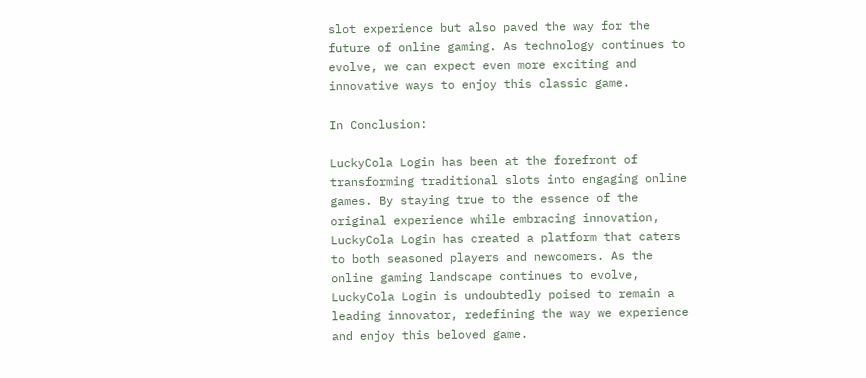slot experience but also paved the way for the future of online gaming. As technology continues to evolve, we can expect even more exciting and innovative ways to enjoy this classic game.

In Conclusion:

LuckyCola Login has been at the forefront of transforming traditional slots into engaging online games. By staying true to the essence of the original experience while embracing innovation, LuckyCola Login has created a platform that caters to both seasoned players and newcomers. As the online gaming landscape continues to evolve, LuckyCola Login is undoubtedly poised to remain a leading innovator, redefining the way we experience and enjoy this beloved game.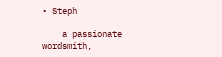• Steph

    a passionate wordsmith,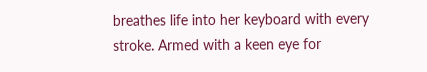breathes life into her keyboard with every stroke. Armed with a keen eye for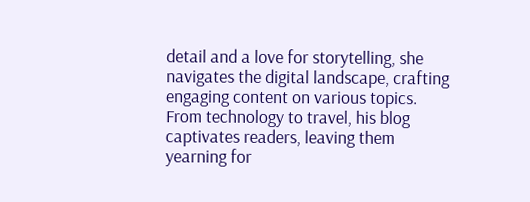detail and a love for storytelling, she navigates the digital landscape, crafting engaging content on various topics. From technology to travel, his blog captivates readers, leaving them yearning for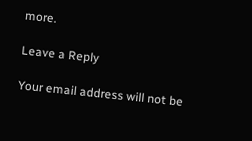more.

Leave a Reply

Your email address will not be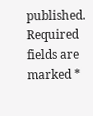published. Required fields are marked *